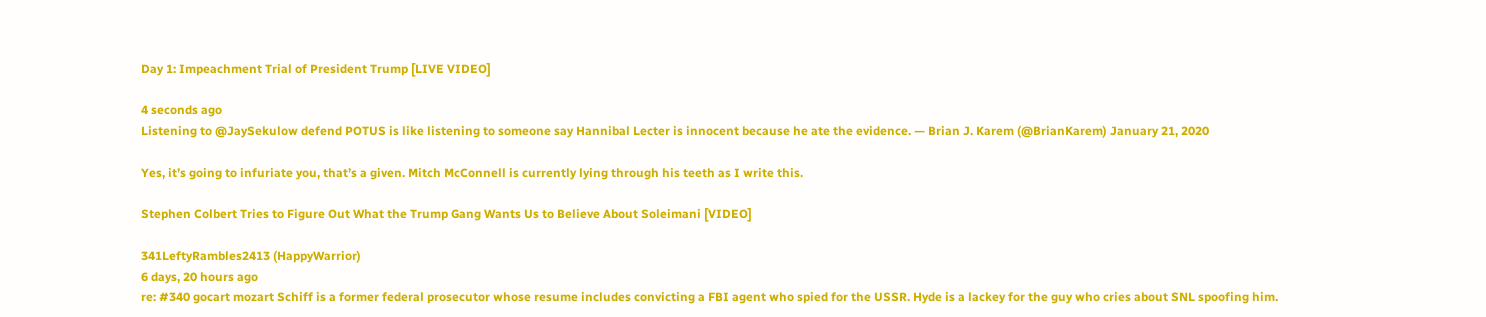Day 1: Impeachment Trial of President Trump [LIVE VIDEO]

4 seconds ago
Listening to @JaySekulow defend POTUS is like listening to someone say Hannibal Lecter is innocent because he ate the evidence. — Brian J. Karem (@BrianKarem) January 21, 2020

Yes, it’s going to infuriate you, that’s a given. Mitch McConnell is currently lying through his teeth as I write this.

Stephen Colbert Tries to Figure Out What the Trump Gang Wants Us to Believe About Soleimani [VIDEO]

341LeftyRambles2413 (HappyWarrior)
6 days, 20 hours ago
re: #340 gocart mozart Schiff is a former federal prosecutor whose resume includes convicting a FBI agent who spied for the USSR. Hyde is a lackey for the guy who cries about SNL spoofing him.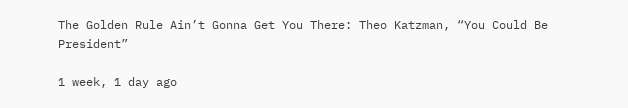The Golden Rule Ain’t Gonna Get You There: Theo Katzman, “You Could Be President”

1 week, 1 day ago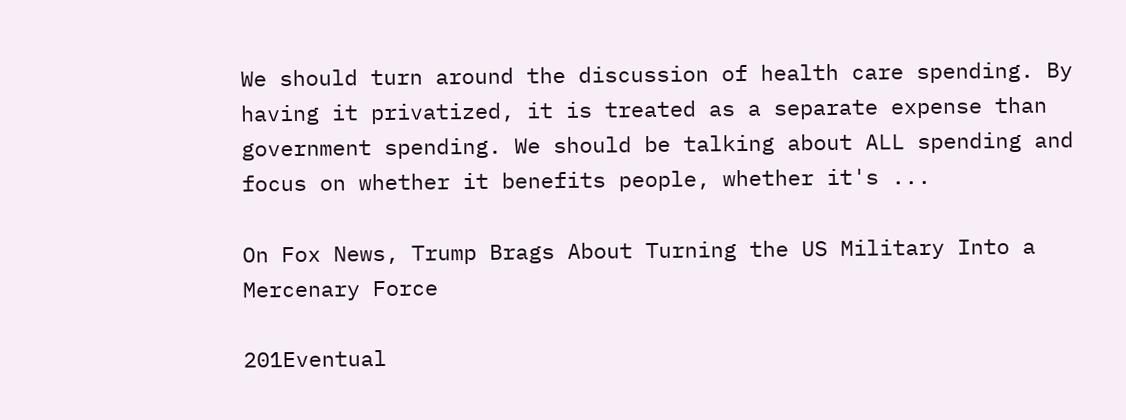We should turn around the discussion of health care spending. By having it privatized, it is treated as a separate expense than government spending. We should be talking about ALL spending and focus on whether it benefits people, whether it's ...

On Fox News, Trump Brags About Turning the US Military Into a Mercenary Force

201Eventual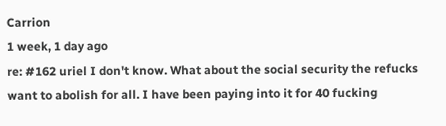Carrion
1 week, 1 day ago
re: #162 uriel I don't know. What about the social security the refucks want to abolish for all. I have been paying into it for 40 fucking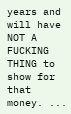years and will have NOT A FUCKING THING to show for that money. ...